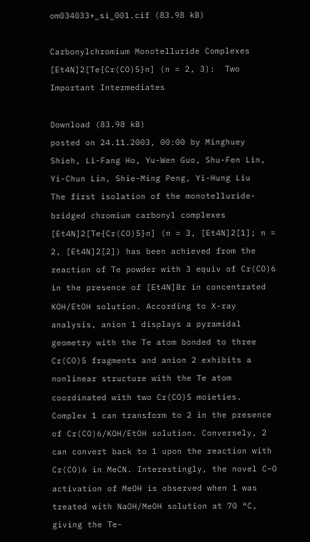om034033+_si_001.cif (83.98 kB)

Carbonylchromium Monotelluride Complexes [Et4N]2[Te{Cr(CO)5}n] (n = 2, 3):  Two Important Intermediates

Download (83.98 kB)
posted on 24.11.2003, 00:00 by Minghuey Shieh, Li-Fang Ho, Yu-Wen Guo, Shu-Fen Lin, Yi-Chun Lin, Shie-Ming Peng, Yi-Hung Liu
The first isolation of the monotelluride-bridged chromium carbonyl complexes [Et4N]2[Te{Cr(CO)5}n] (n = 3, [Et4N]2[1]; n = 2, [Et4N]2[2]) has been achieved from the reaction of Te powder with 3 equiv of Cr(CO)6 in the presence of [Et4N]Br in concentrated KOH/EtOH solution. According to X-ray analysis, anion 1 displays a pyramidal geometry with the Te atom bonded to three Cr(CO)5 fragments and anion 2 exhibits a nonlinear structure with the Te atom coordinated with two Cr(CO)5 moieties. Complex 1 can transform to 2 in the presence of Cr(CO)6/KOH/EtOH solution. Conversely, 2 can convert back to 1 upon the reaction with Cr(CO)6 in MeCN. Interestingly, the novel C−O activation of MeOH is observed when 1 was treated with NaOH/MeOH solution at 70 °C, giving the Te-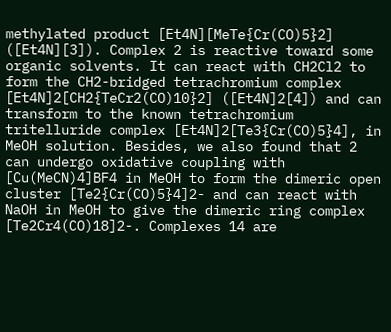methylated product [Et4N][MeTe{Cr(CO)5}2] ([Et4N][3]). Complex 2 is reactive toward some organic solvents. It can react with CH2Cl2 to form the CH2-bridged tetrachromium complex [Et4N]2[CH2{TeCr2(CO)10}2] ([Et4N]2[4]) and can transform to the known tetrachromium tritelluride complex [Et4N]2[Te3{Cr(CO)5}4], in MeOH solution. Besides, we also found that 2 can undergo oxidative coupling with [Cu(MeCN)4]BF4 in MeOH to form the dimeric open cluster [Te2{Cr(CO)5}4]2- and can react with NaOH in MeOH to give the dimeric ring complex [Te2Cr4(CO)18]2-. Complexes 14 are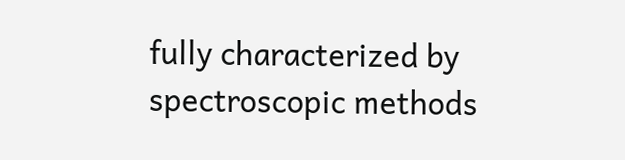fully characterized by spectroscopic methods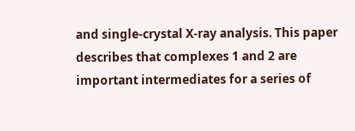and single-crystal X-ray analysis. This paper describes that complexes 1 and 2 are important intermediates for a series of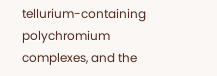tellurium-containing polychromium complexes, and the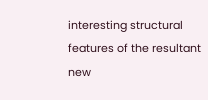interesting structural features of the resultant new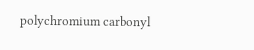polychromium carbonyl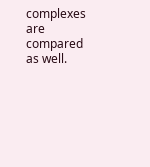complexes are compared as well.